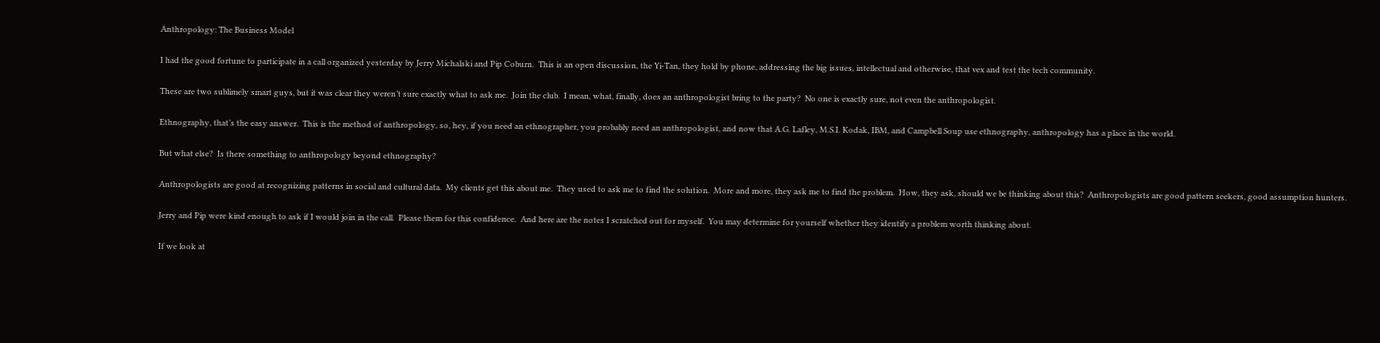Anthropology: The Business Model

I had the good fortune to participate in a call organized yesterday by Jerry Michalski and Pip Coburn.  This is an open discussion, the Yi-Tan, they hold by phone, addressing the big issues, intellectual and otherwise, that vex and test the tech community.

These are two sublimely smart guys, but it was clear they weren’t sure exactly what to ask me.  Join the club.  I mean, what, finally, does an anthropologist bring to the party?  No one is exactly sure, not even the anthropologist.

Ethnography, that’s the easy answer.  This is the method of anthropology, so, hey, if you need an ethnographer, you probably need an anthropologist, and now that A.G. Lafley, M.S.I. Kodak, IBM, and Campbell Soup use ethnography, anthropology has a place in the world.

But what else?  Is there something to anthropology beyond ethnography?

Anthropologists are good at recognizing patterns in social and cultural data.  My clients get this about me.  They used to ask me to find the solution.  More and more, they ask me to find the problem.  How, they ask, should we be thinking about this?  Anthropologists are good pattern seekers, good assumption hunters.

Jerry and Pip were kind enough to ask if I would join in the call.  Please them for this confidence.  And here are the notes I scratched out for myself.  You may determine for yourself whether they identify a problem worth thinking about.

If we look at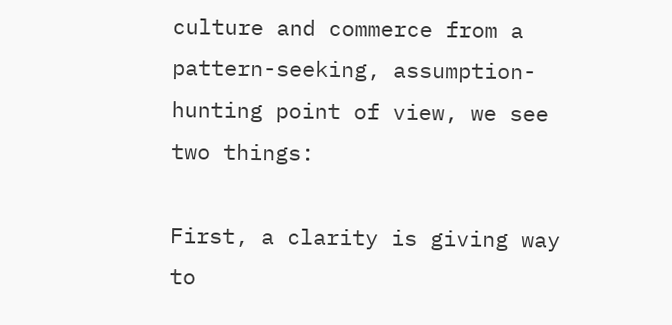culture and commerce from a pattern-seeking, assumption-hunting point of view, we see two things:

First, a clarity is giving way to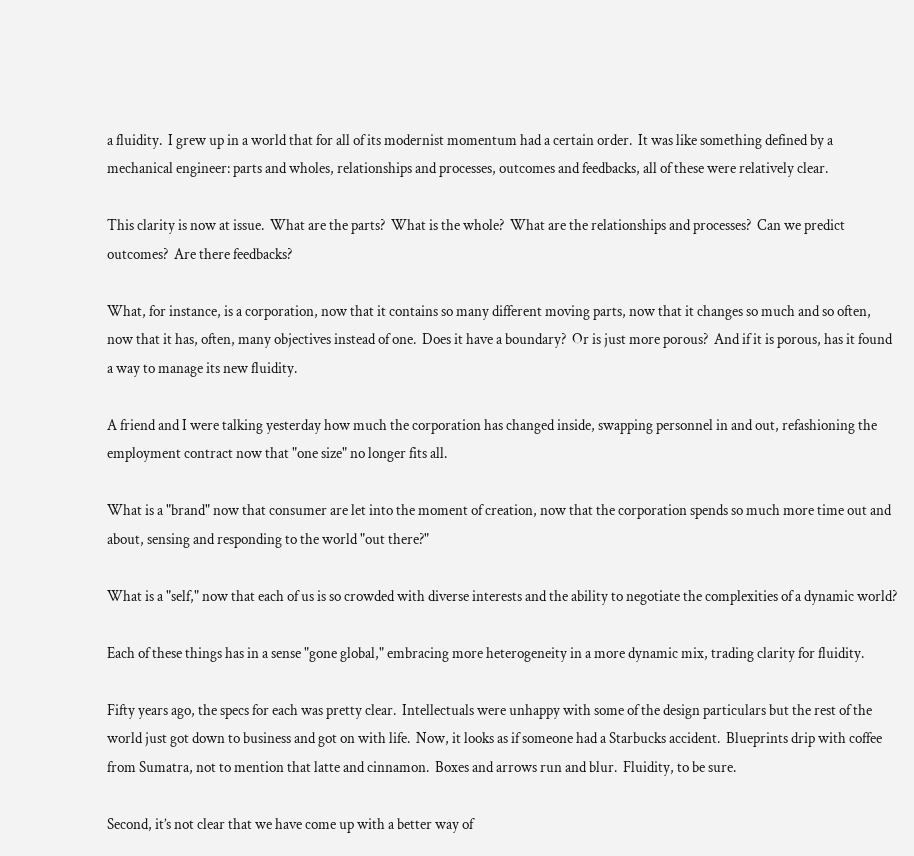a fluidity.  I grew up in a world that for all of its modernist momentum had a certain order.  It was like something defined by a mechanical engineer: parts and wholes, relationships and processes, outcomes and feedbacks, all of these were relatively clear.

This clarity is now at issue.  What are the parts?  What is the whole?  What are the relationships and processes?  Can we predict outcomes?  Are there feedbacks?

What, for instance, is a corporation, now that it contains so many different moving parts, now that it changes so much and so often, now that it has, often, many objectives instead of one.  Does it have a boundary?  Or is just more porous?  And if it is porous, has it found a way to manage its new fluidity.

A friend and I were talking yesterday how much the corporation has changed inside, swapping personnel in and out, refashioning the employment contract now that "one size" no longer fits all.

What is a "brand" now that consumer are let into the moment of creation, now that the corporation spends so much more time out and about, sensing and responding to the world "out there?"

What is a "self," now that each of us is so crowded with diverse interests and the ability to negotiate the complexities of a dynamic world?

Each of these things has in a sense "gone global," embracing more heterogeneity in a more dynamic mix, trading clarity for fluidity.

Fifty years ago, the specs for each was pretty clear.  Intellectuals were unhappy with some of the design particulars but the rest of the world just got down to business and got on with life.  Now, it looks as if someone had a Starbucks accident.  Blueprints drip with coffee from Sumatra, not to mention that latte and cinnamon.  Boxes and arrows run and blur.  Fluidity, to be sure.

Second, it’s not clear that we have come up with a better way of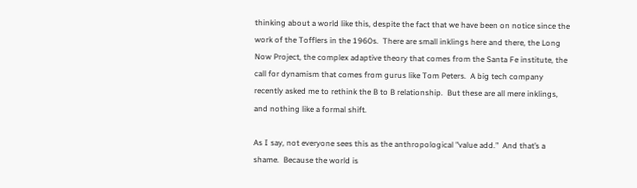thinking about a world like this, despite the fact that we have been on notice since the work of the Tofflers in the 1960s.  There are small inklings here and there, the Long Now Project, the complex adaptive theory that comes from the Santa Fe institute, the call for dynamism that comes from gurus like Tom Peters.  A big tech company recently asked me to rethink the B to B relationship.  But these are all mere inklings, and nothing like a formal shift.

As I say, not everyone sees this as the anthropological "value add."  And that’s a shame.  Because the world is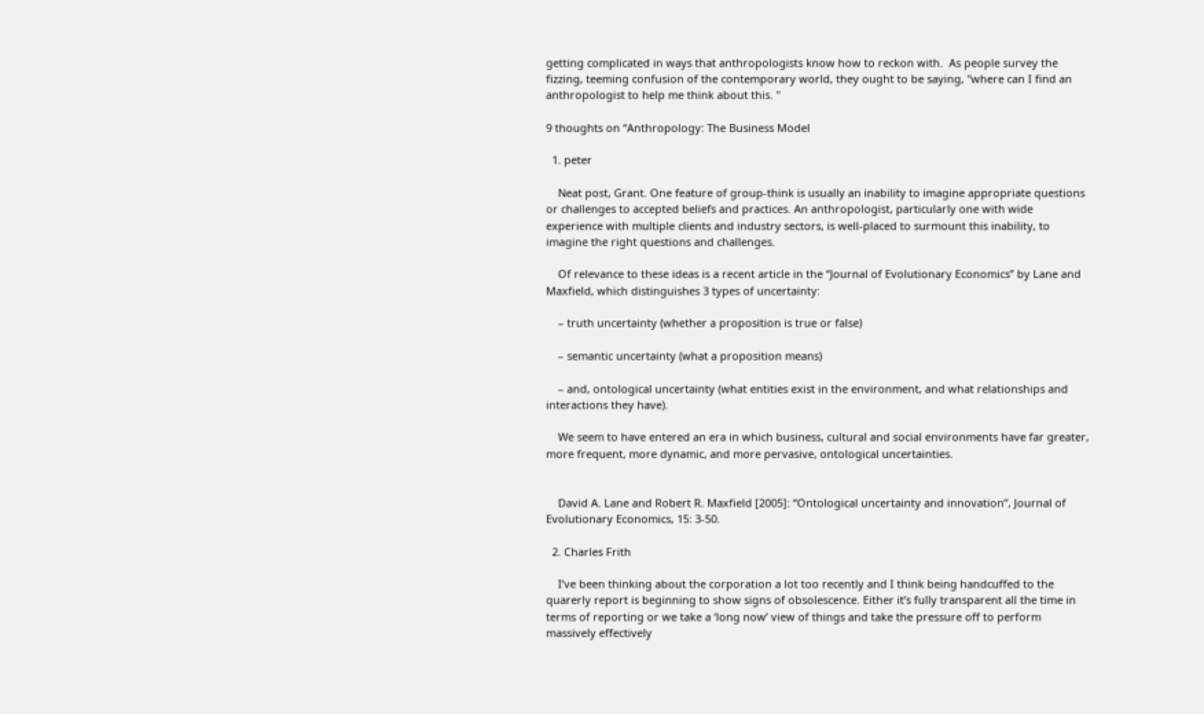getting complicated in ways that anthropologists know how to reckon with.  As people survey the fizzing, teeming confusion of the contemporary world, they ought to be saying, "where can I find an anthropologist to help me think about this. "

9 thoughts on “Anthropology: The Business Model

  1. peter

    Neat post, Grant. One feature of group-think is usually an inability to imagine appropriate questions or challenges to accepted beliefs and practices. An anthropologist, particularly one with wide experience with multiple clients and industry sectors, is well-placed to surmount this inability, to imagine the right questions and challenges.

    Of relevance to these ideas is a recent article in the “Journal of Evolutionary Economics” by Lane and Maxfield, which distinguishes 3 types of uncertainty:

    – truth uncertainty (whether a proposition is true or false)

    – semantic uncertainty (what a proposition means)

    – and, ontological uncertainty (what entities exist in the environment, and what relationships and interactions they have).

    We seem to have entered an era in which business, cultural and social environments have far greater, more frequent, more dynamic, and more pervasive, ontological uncertainties.


    David A. Lane and Robert R. Maxfield [2005]: “Ontological uncertainty and innovation”, Journal of Evolutionary Economics, 15: 3-50.

  2. Charles Frith

    I’ve been thinking about the corporation a lot too recently and I think being handcuffed to the quarerly report is beginning to show signs of obsolescence. Either it’s fully transparent all the time in terms of reporting or we take a ‘long now’ view of things and take the pressure off to perform massively effectively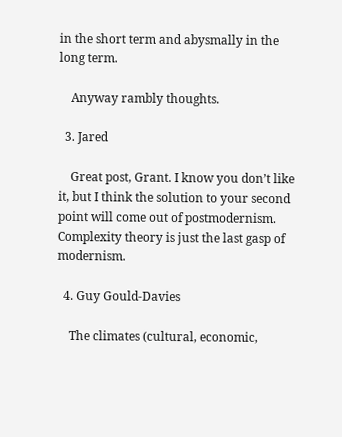in the short term and abysmally in the long term.

    Anyway rambly thoughts.

  3. Jared

    Great post, Grant. I know you don’t like it, but I think the solution to your second point will come out of postmodernism. Complexity theory is just the last gasp of modernism.

  4. Guy Gould-Davies

    The climates (cultural, economic,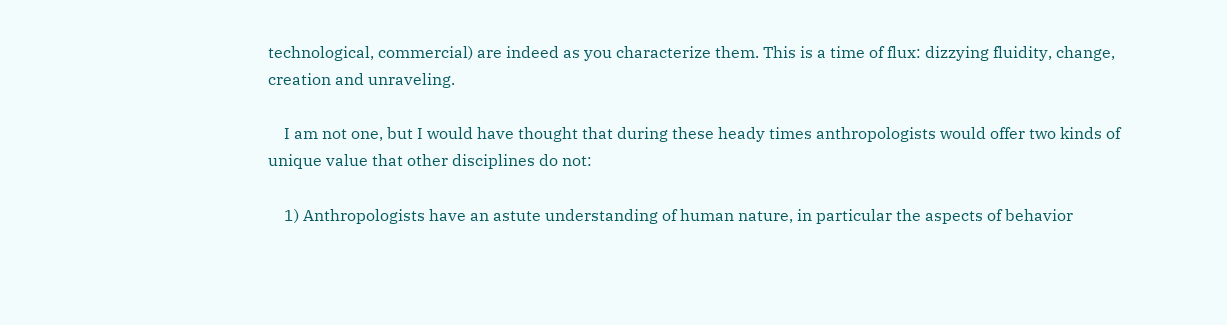technological, commercial) are indeed as you characterize them. This is a time of flux: dizzying fluidity, change, creation and unraveling.

    I am not one, but I would have thought that during these heady times anthropologists would offer two kinds of unique value that other disciplines do not:

    1) Anthropologists have an astute understanding of human nature, in particular the aspects of behavior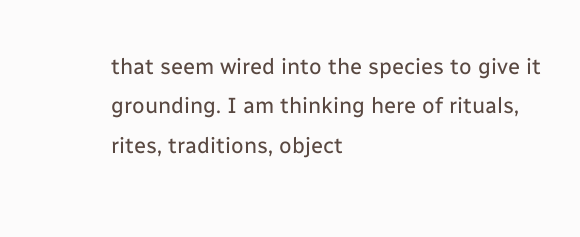that seem wired into the species to give it grounding. I am thinking here of rituals, rites, traditions, object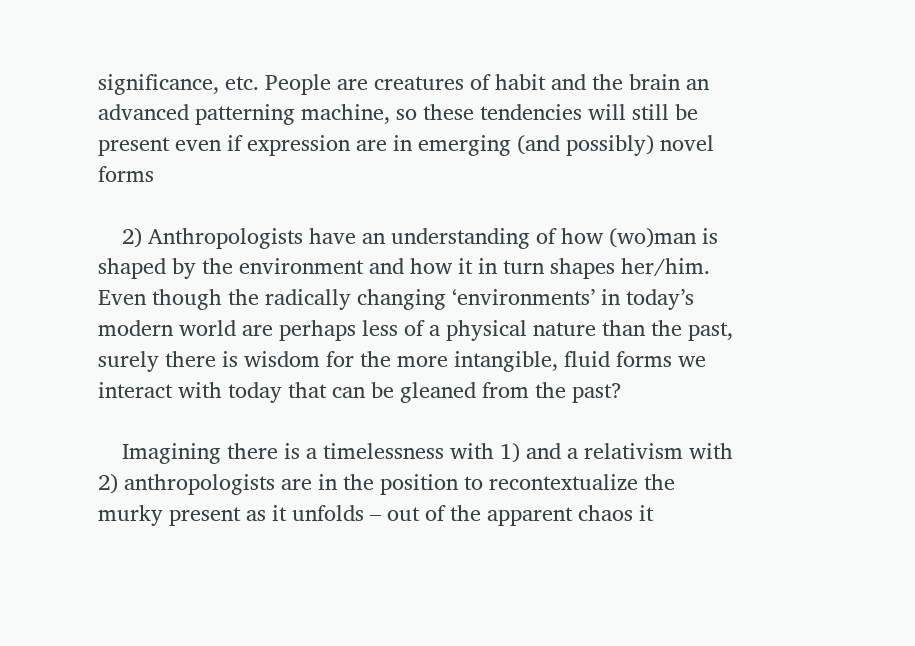significance, etc. People are creatures of habit and the brain an advanced patterning machine, so these tendencies will still be present even if expression are in emerging (and possibly) novel forms

    2) Anthropologists have an understanding of how (wo)man is shaped by the environment and how it in turn shapes her/him. Even though the radically changing ‘environments’ in today’s modern world are perhaps less of a physical nature than the past, surely there is wisdom for the more intangible, fluid forms we interact with today that can be gleaned from the past?

    Imagining there is a timelessness with 1) and a relativism with 2) anthropologists are in the position to recontextualize the murky present as it unfolds – out of the apparent chaos it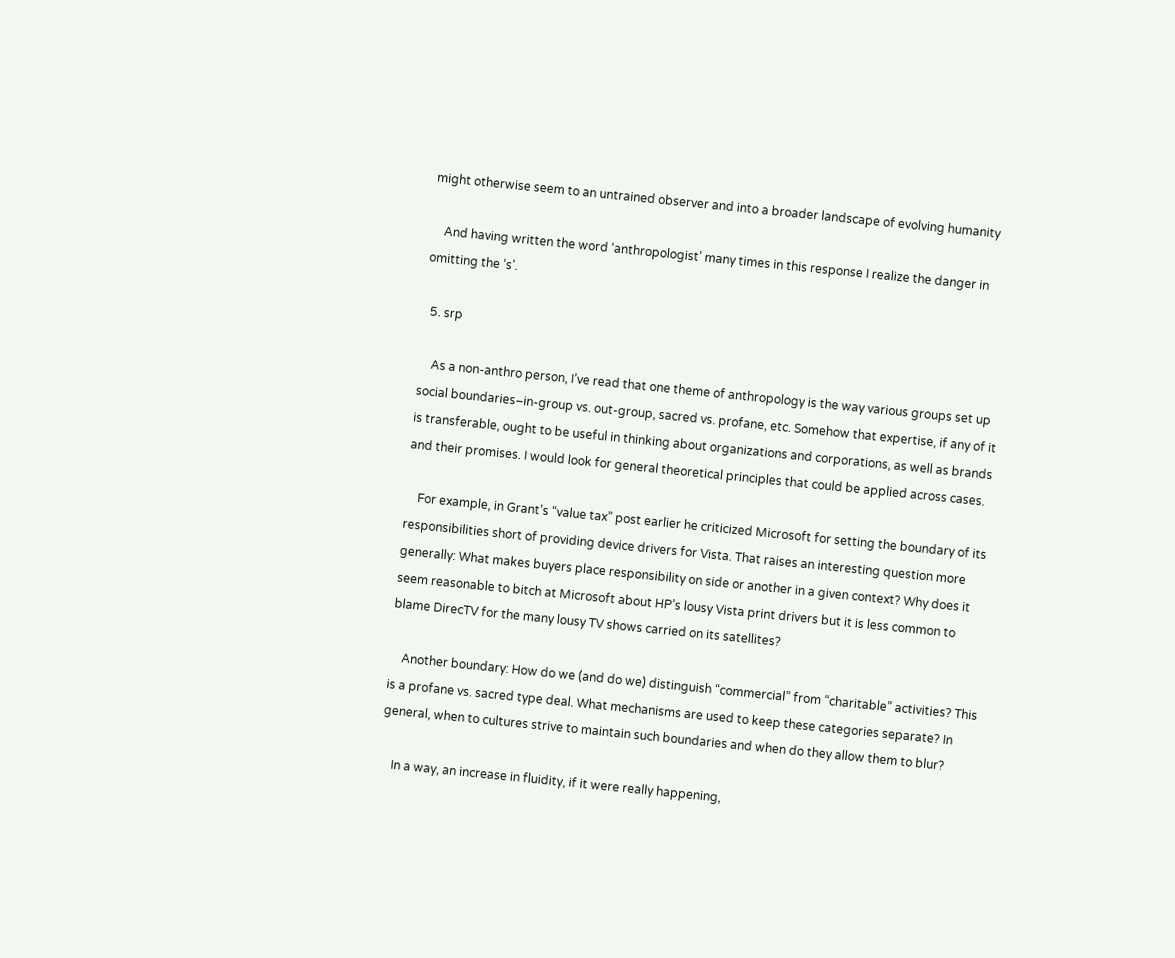might otherwise seem to an untrained observer and into a broader landscape of evolving humanity

    And having written the word ‘anthropologist’ many times in this response I realize the danger in omitting the ‘s’.

  5. srp

    As a non-anthro person, I’ve read that one theme of anthropology is the way various groups set up social boundaries–in-group vs. out-group, sacred vs. profane, etc. Somehow that expertise, if any of it is transferable, ought to be useful in thinking about organizations and corporations, as well as brands and their promises. I would look for general theoretical principles that could be applied across cases.

    For example, in Grant’s “value tax” post earlier he criticized Microsoft for setting the boundary of its responsibilities short of providing device drivers for Vista. That raises an interesting question more generally: What makes buyers place responsibility on side or another in a given context? Why does it seem reasonable to bitch at Microsoft about HP’s lousy Vista print drivers but it is less common to blame DirecTV for the many lousy TV shows carried on its satellites?

    Another boundary: How do we (and do we) distinguish “commercial” from “charitable” activities? This is a profane vs. sacred type deal. What mechanisms are used to keep these categories separate? In general, when to cultures strive to maintain such boundaries and when do they allow them to blur?

    In a way, an increase in fluidity, if it were really happening,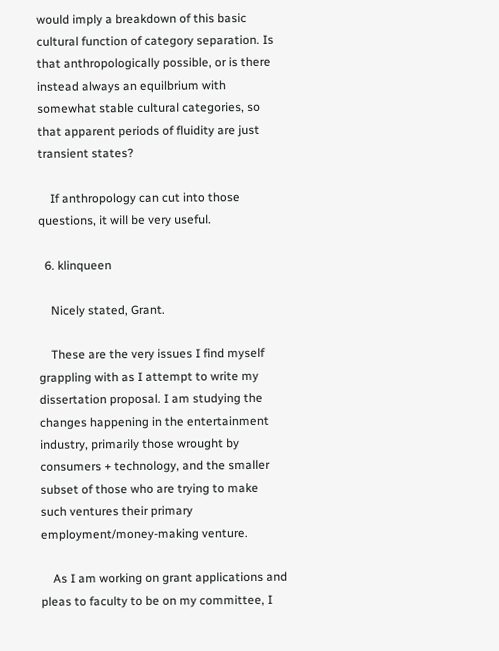would imply a breakdown of this basic cultural function of category separation. Is that anthropologically possible, or is there instead always an equilbrium with somewhat stable cultural categories, so that apparent periods of fluidity are just transient states?

    If anthropology can cut into those questions, it will be very useful.

  6. klinqueen

    Nicely stated, Grant.

    These are the very issues I find myself grappling with as I attempt to write my dissertation proposal. I am studying the changes happening in the entertainment industry, primarily those wrought by consumers + technology, and the smaller subset of those who are trying to make such ventures their primary employment/money-making venture.

    As I am working on grant applications and pleas to faculty to be on my committee, I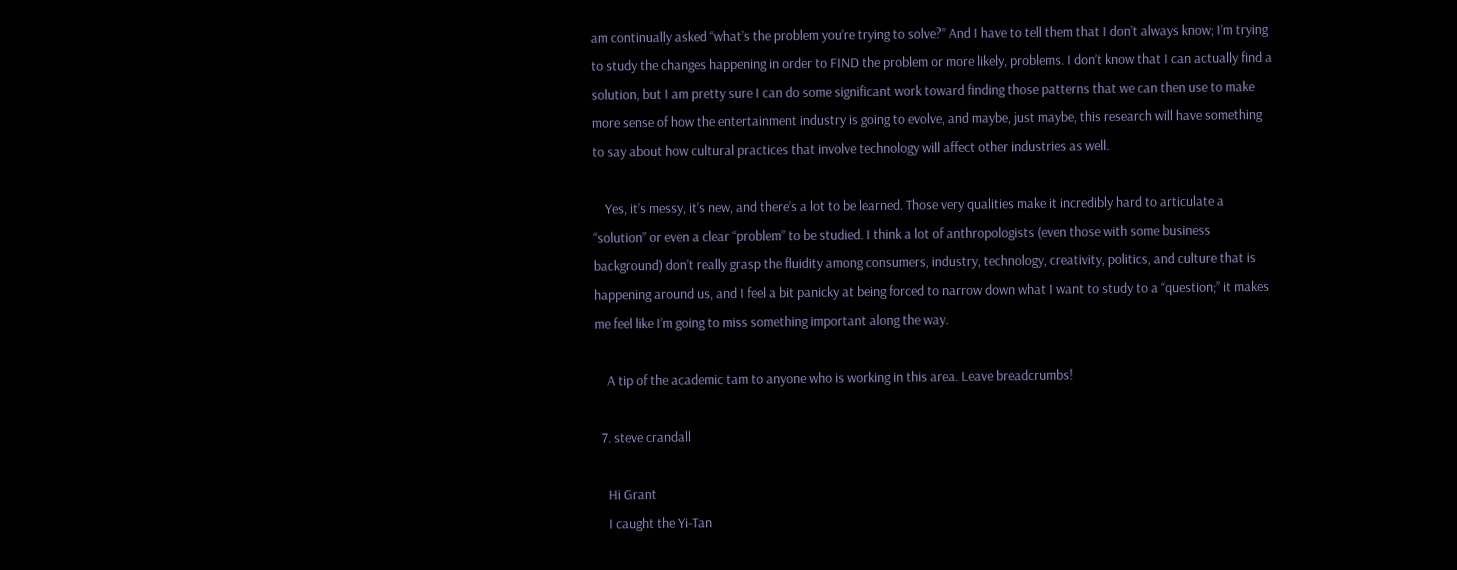am continually asked “what’s the problem you’re trying to solve?” And I have to tell them that I don’t always know; I’m trying to study the changes happening in order to FIND the problem or more likely, problems. I don’t know that I can actually find a solution, but I am pretty sure I can do some significant work toward finding those patterns that we can then use to make more sense of how the entertainment industry is going to evolve, and maybe, just maybe, this research will have something to say about how cultural practices that involve technology will affect other industries as well.

    Yes, it’s messy, it’s new, and there’s a lot to be learned. Those very qualities make it incredibly hard to articulate a “solution” or even a clear “problem” to be studied. I think a lot of anthropologists (even those with some business background) don’t really grasp the fluidity among consumers, industry, technology, creativity, politics, and culture that is happening around us, and I feel a bit panicky at being forced to narrow down what I want to study to a “question;” it makes me feel like I’m going to miss something important along the way.

    A tip of the academic tam to anyone who is working in this area. Leave breadcrumbs!

  7. steve crandall

    Hi Grant
    I caught the Yi-Tan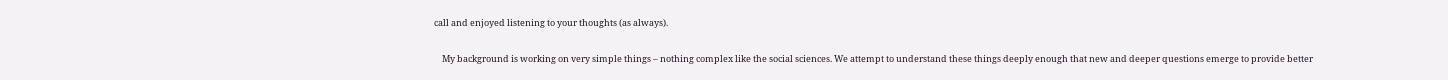call and enjoyed listening to your thoughts (as always).

    My background is working on very simple things – nothing complex like the social sciences. We attempt to understand these things deeply enough that new and deeper questions emerge to provide better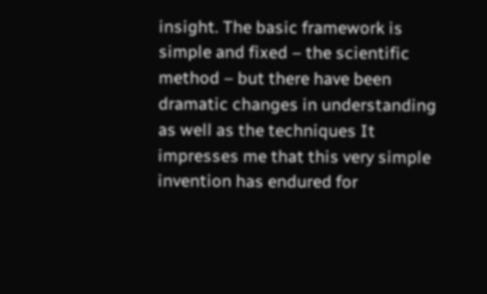insight. The basic framework is simple and fixed – the scientific method – but there have been dramatic changes in understanding as well as the techniques It impresses me that this very simple invention has endured for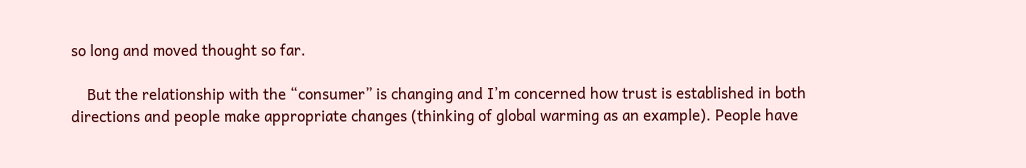so long and moved thought so far.

    But the relationship with the “consumer” is changing and I’m concerned how trust is established in both directions and people make appropriate changes (thinking of global warming as an example). People have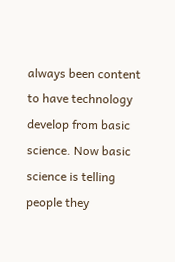always been content to have technology develop from basic science. Now basic science is telling people they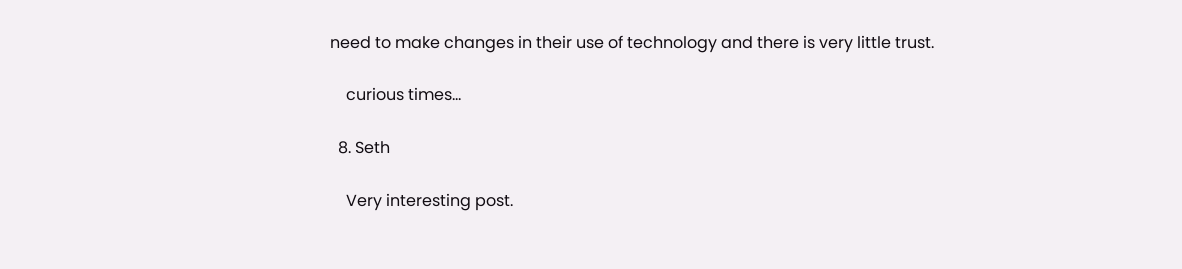need to make changes in their use of technology and there is very little trust.

    curious times…

  8. Seth

    Very interesting post.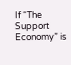If “The Support Economy” is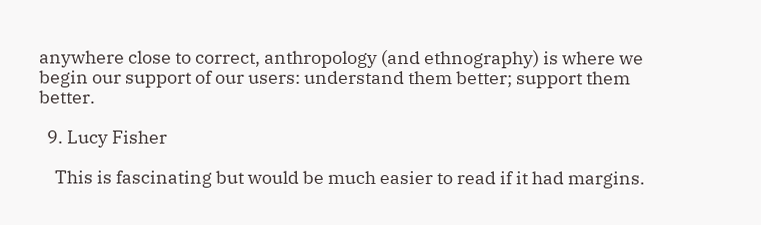anywhere close to correct, anthropology (and ethnography) is where we begin our support of our users: understand them better; support them better.

  9. Lucy Fisher

    This is fascinating but would be much easier to read if it had margins.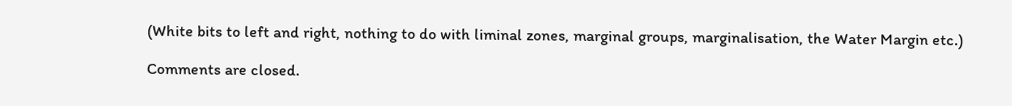(White bits to left and right, nothing to do with liminal zones, marginal groups, marginalisation, the Water Margin etc.)

Comments are closed.